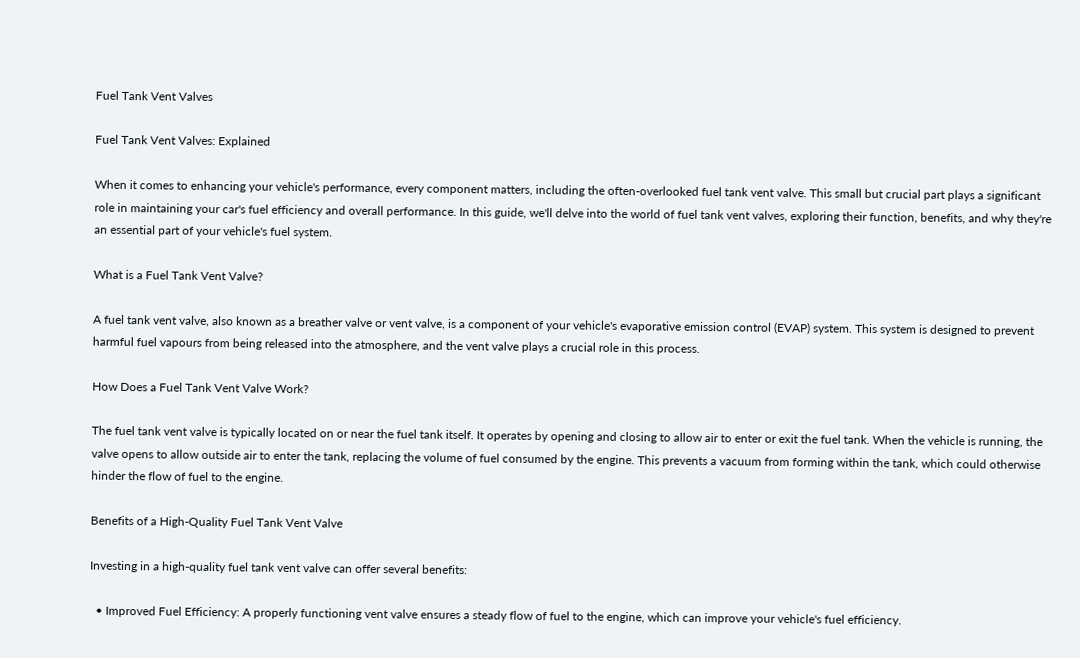Fuel Tank Vent Valves

Fuel Tank Vent Valves: Explained

When it comes to enhancing your vehicle's performance, every component matters, including the often-overlooked fuel tank vent valve. This small but crucial part plays a significant role in maintaining your car's fuel efficiency and overall performance. In this guide, we'll delve into the world of fuel tank vent valves, exploring their function, benefits, and why they're an essential part of your vehicle's fuel system.

What is a Fuel Tank Vent Valve?

A fuel tank vent valve, also known as a breather valve or vent valve, is a component of your vehicle's evaporative emission control (EVAP) system. This system is designed to prevent harmful fuel vapours from being released into the atmosphere, and the vent valve plays a crucial role in this process.

How Does a Fuel Tank Vent Valve Work?

The fuel tank vent valve is typically located on or near the fuel tank itself. It operates by opening and closing to allow air to enter or exit the fuel tank. When the vehicle is running, the valve opens to allow outside air to enter the tank, replacing the volume of fuel consumed by the engine. This prevents a vacuum from forming within the tank, which could otherwise hinder the flow of fuel to the engine.

Benefits of a High-Quality Fuel Tank Vent Valve

Investing in a high-quality fuel tank vent valve can offer several benefits:

  • Improved Fuel Efficiency: A properly functioning vent valve ensures a steady flow of fuel to the engine, which can improve your vehicle's fuel efficiency.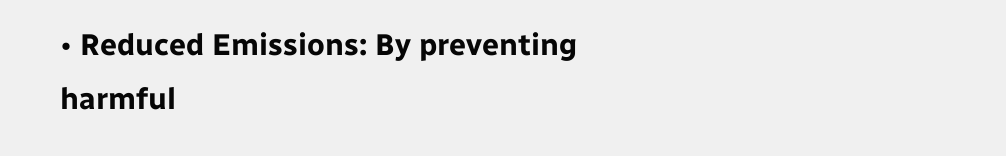• Reduced Emissions: By preventing harmful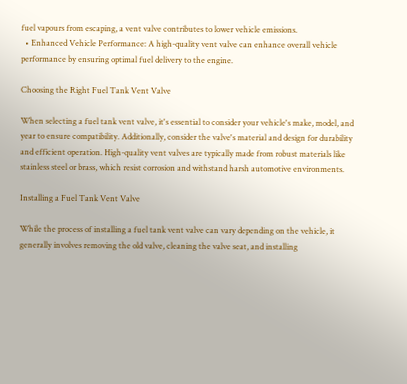fuel vapours from escaping, a vent valve contributes to lower vehicle emissions.
  • Enhanced Vehicle Performance: A high-quality vent valve can enhance overall vehicle performance by ensuring optimal fuel delivery to the engine.

Choosing the Right Fuel Tank Vent Valve

When selecting a fuel tank vent valve, it's essential to consider your vehicle's make, model, and year to ensure compatibility. Additionally, consider the valve's material and design for durability and efficient operation. High-quality vent valves are typically made from robust materials like stainless steel or brass, which resist corrosion and withstand harsh automotive environments.

Installing a Fuel Tank Vent Valve

While the process of installing a fuel tank vent valve can vary depending on the vehicle, it generally involves removing the old valve, cleaning the valve seat, and installing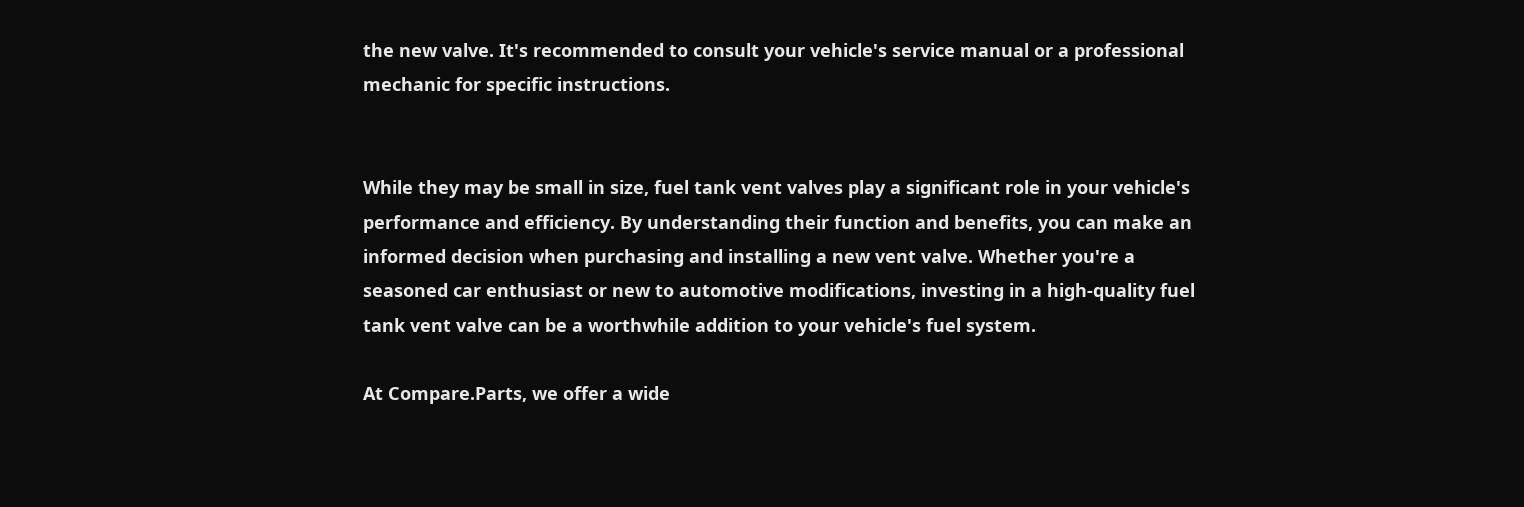the new valve. It's recommended to consult your vehicle's service manual or a professional mechanic for specific instructions.


While they may be small in size, fuel tank vent valves play a significant role in your vehicle's performance and efficiency. By understanding their function and benefits, you can make an informed decision when purchasing and installing a new vent valve. Whether you're a seasoned car enthusiast or new to automotive modifications, investing in a high-quality fuel tank vent valve can be a worthwhile addition to your vehicle's fuel system.

At Compare.Parts, we offer a wide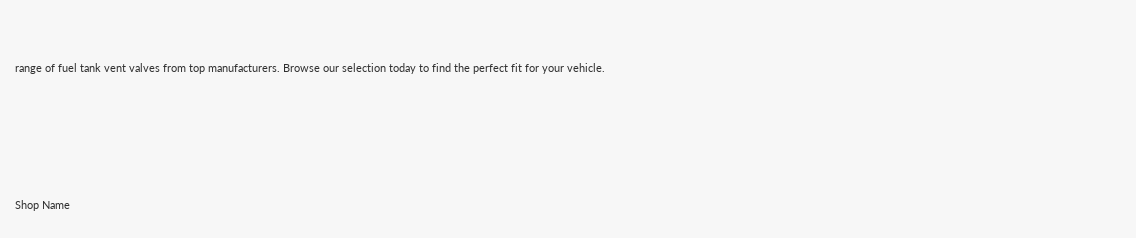range of fuel tank vent valves from top manufacturers. Browse our selection today to find the perfect fit for your vehicle.





Shop Name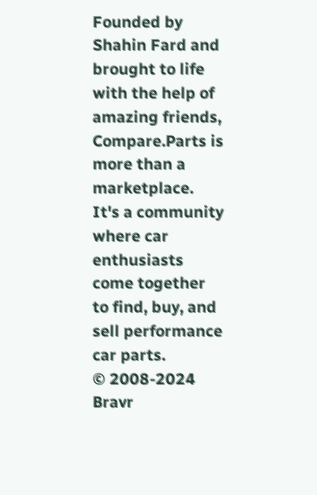Founded by Shahin Fard and brought to life with the help of amazing friends, Compare.Parts is more than a marketplace. It's a community where car enthusiasts come together to find, buy, and sell performance car parts.
© 2008-2024 Bravr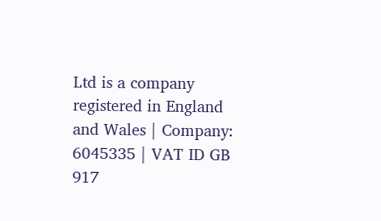Ltd is a company registered in England and Wales | Company: 6045335 | VAT ID GB 917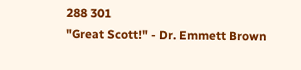288 301
"Great Scott!" - Dr. Emmett Brown